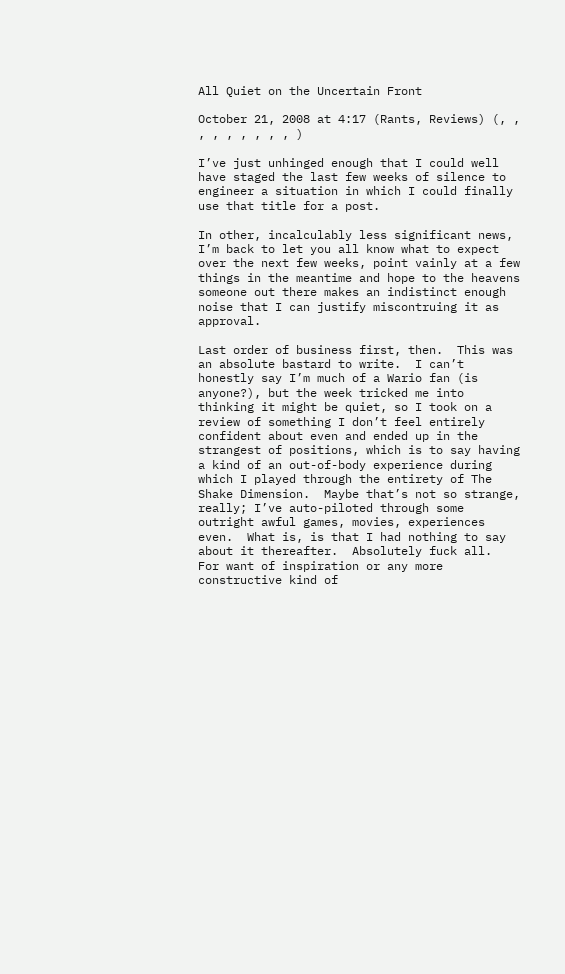All Quiet on the Uncertain Front

October 21, 2008 at 4:17 (Rants, Reviews) (, , , , , , , , , )

I’ve just unhinged enough that I could well have staged the last few weeks of silence to engineer a situation in which I could finally use that title for a post.

In other, incalculably less significant news, I’m back to let you all know what to expect over the next few weeks, point vainly at a few things in the meantime and hope to the heavens someone out there makes an indistinct enough noise that I can justify miscontruing it as approval.

Last order of business first, then.  This was an absolute bastard to write.  I can’t honestly say I’m much of a Wario fan (is anyone?), but the week tricked me into thinking it might be quiet, so I took on a review of something I don’t feel entirely confident about even and ended up in the strangest of positions, which is to say having a kind of an out-of-body experience during which I played through the entirety of The Shake Dimension.  Maybe that’s not so strange, really; I’ve auto-piloted through some outright awful games, movies, experiences even.  What is, is that I had nothing to say about it thereafter.  Absolutely fuck all.  For want of inspiration or any more constructive kind of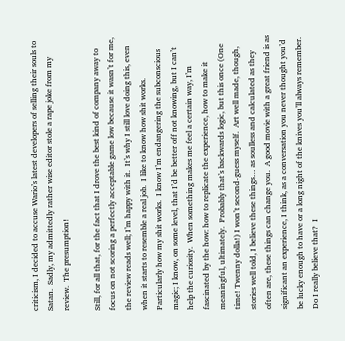criticism, I decided to accuse Wario’s latest developers of selling their souls to Satan.  Sadly, my admittedly rather wise editor stole a rape joke from my review.  The presumption!

Still, for all that, for the fact that I drove the best kind of company away to focus on not scoring a perfectly acceptable game low because it wasn’t for me, the review reads well; I’m happy with it.  It’s why I still love doing this, even when it starts to resemble a real job.  I like to know how shit works.  Particularly how my shit works.  I know I’m endangering the subconscious magic; I know, on some level, that I’d be better off not knowing, but I can’t help the curiosity.  When something makes me feel a certain way, I’m fascinated by the how: how to replicate the experience, how to make it meaningful, ultimately.  Probably that’s backwards logic, but this once (One time! Twenny dolla!) I won’t second-guess myself.  Art well made, though, stories well told, I believe these things… as soulless and calculated as they often are, these things can change you.  A good movie with a great friend is as significant an experience, I think, as a conversation you never thought you’d be lucky enough to have or a long night of the knives you’ll always remember.  Do I really believe that?  I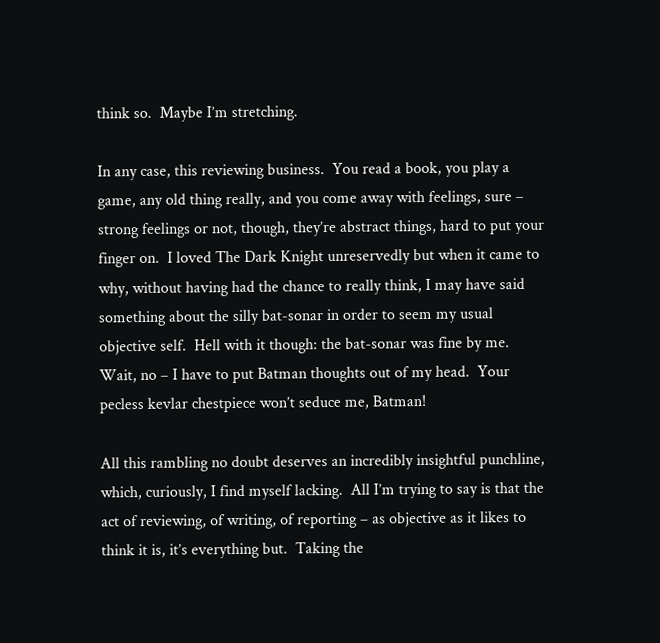think so.  Maybe I’m stretching.

In any case, this reviewing business.  You read a book, you play a game, any old thing really, and you come away with feelings, sure – strong feelings or not, though, they’re abstract things, hard to put your finger on.  I loved The Dark Knight unreservedly but when it came to why, without having had the chance to really think, I may have said something about the silly bat-sonar in order to seem my usual objective self.  Hell with it though: the bat-sonar was fine by me.  Wait, no – I have to put Batman thoughts out of my head.  Your pecless kevlar chestpiece won’t seduce me, Batman!

All this rambling no doubt deserves an incredibly insightful punchline, which, curiously, I find myself lacking.  All I’m trying to say is that the act of reviewing, of writing, of reporting – as objective as it likes to think it is, it’s everything but.  Taking the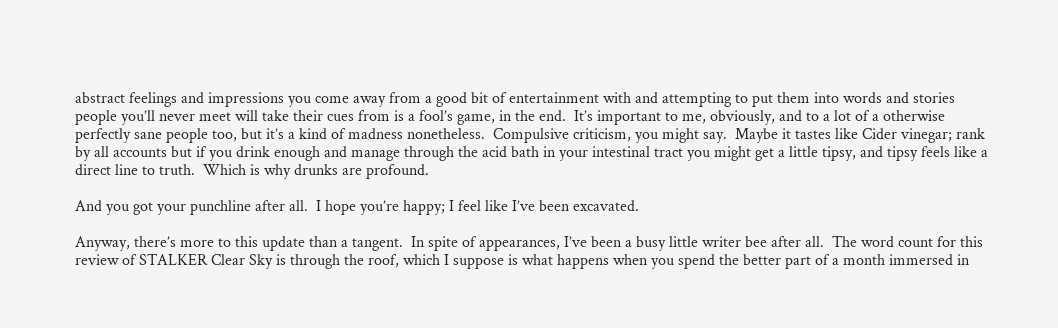abstract feelings and impressions you come away from a good bit of entertainment with and attempting to put them into words and stories people you’ll never meet will take their cues from is a fool’s game, in the end.  It’s important to me, obviously, and to a lot of a otherwise perfectly sane people too, but it’s a kind of madness nonetheless.  Compulsive criticism, you might say.  Maybe it tastes like Cider vinegar; rank by all accounts but if you drink enough and manage through the acid bath in your intestinal tract you might get a little tipsy, and tipsy feels like a direct line to truth.  Which is why drunks are profound.

And you got your punchline after all.  I hope you’re happy; I feel like I’ve been excavated.

Anyway, there’s more to this update than a tangent.  In spite of appearances, I’ve been a busy little writer bee after all.  The word count for this review of STALKER Clear Sky is through the roof, which I suppose is what happens when you spend the better part of a month immersed in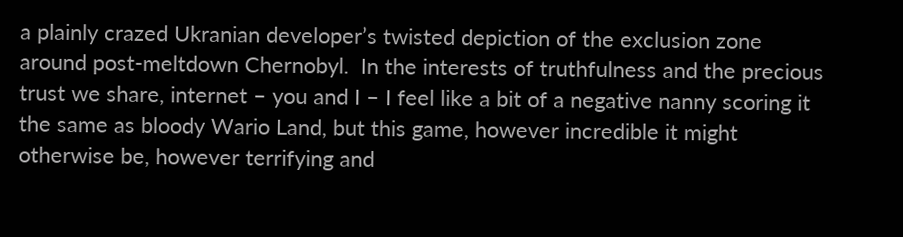a plainly crazed Ukranian developer’s twisted depiction of the exclusion zone around post-meltdown Chernobyl.  In the interests of truthfulness and the precious trust we share, internet – you and I – I feel like a bit of a negative nanny scoring it the same as bloody Wario Land, but this game, however incredible it might otherwise be, however terrifying and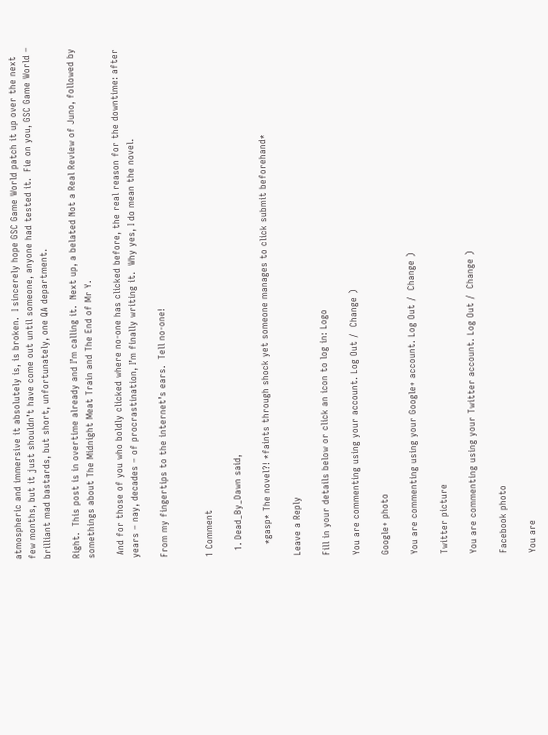atmospheric and immersive it absolutely is, is broken.  I sincerely hope GSC Game World patch it up over the next few months, but it just shouldn’t have come out until someone, anyone had tested it.  Fie on you, GSC Game World – brilliant mad bastards, but short, unfortunately, one QA department.

Right.  This post is in overtime already and I’m calling it.  Next up, a belated Not a Real Review of Juno, followed by somethings about The Midnight Meat Train and The End of Mr Y.

 And for those of you who boldly clicked where no-one has clicked before, the real reason for the downtime: after years – nay, decades – of procrastination, I’m finally writing it.  Why yes, I do mean the novel.

From my fingertips to the internet’s ears.  Tell no-one!


1 Comment

  1. Dead_By_Dawn said,

    *gasp* The novel?! *faints through shock yet someone manages to click submit beforehand*

Leave a Reply

Fill in your details below or click an icon to log in: Logo

You are commenting using your account. Log Out /  Change )

Google+ photo

You are commenting using your Google+ account. Log Out /  Change )

Twitter picture

You are commenting using your Twitter account. Log Out /  Change )

Facebook photo

You are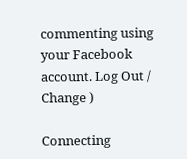commenting using your Facebook account. Log Out /  Change )

Connecting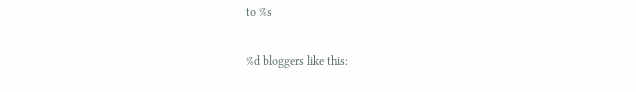to %s

%d bloggers like this: